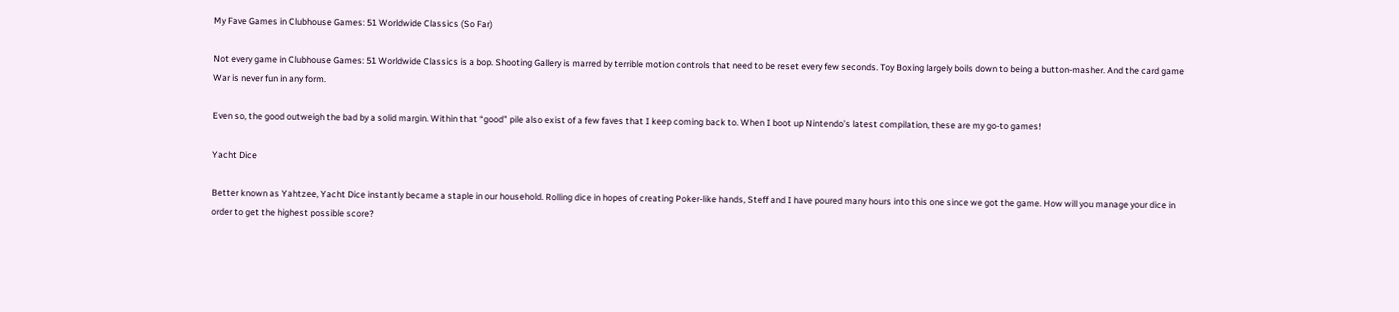My Fave Games in Clubhouse Games: 51 Worldwide Classics (So Far)

Not every game in Clubhouse Games: 51 Worldwide Classics is a bop. Shooting Gallery is marred by terrible motion controls that need to be reset every few seconds. Toy Boxing largely boils down to being a button-masher. And the card game War is never fun in any form.

Even so, the good outweigh the bad by a solid margin. Within that “good” pile also exist of a few faves that I keep coming back to. When I boot up Nintendo’s latest compilation, these are my go-to games!

Yacht Dice

Better known as Yahtzee, Yacht Dice instantly became a staple in our household. Rolling dice in hopes of creating Poker-like hands, Steff and I have poured many hours into this one since we got the game. How will you manage your dice in order to get the highest possible score?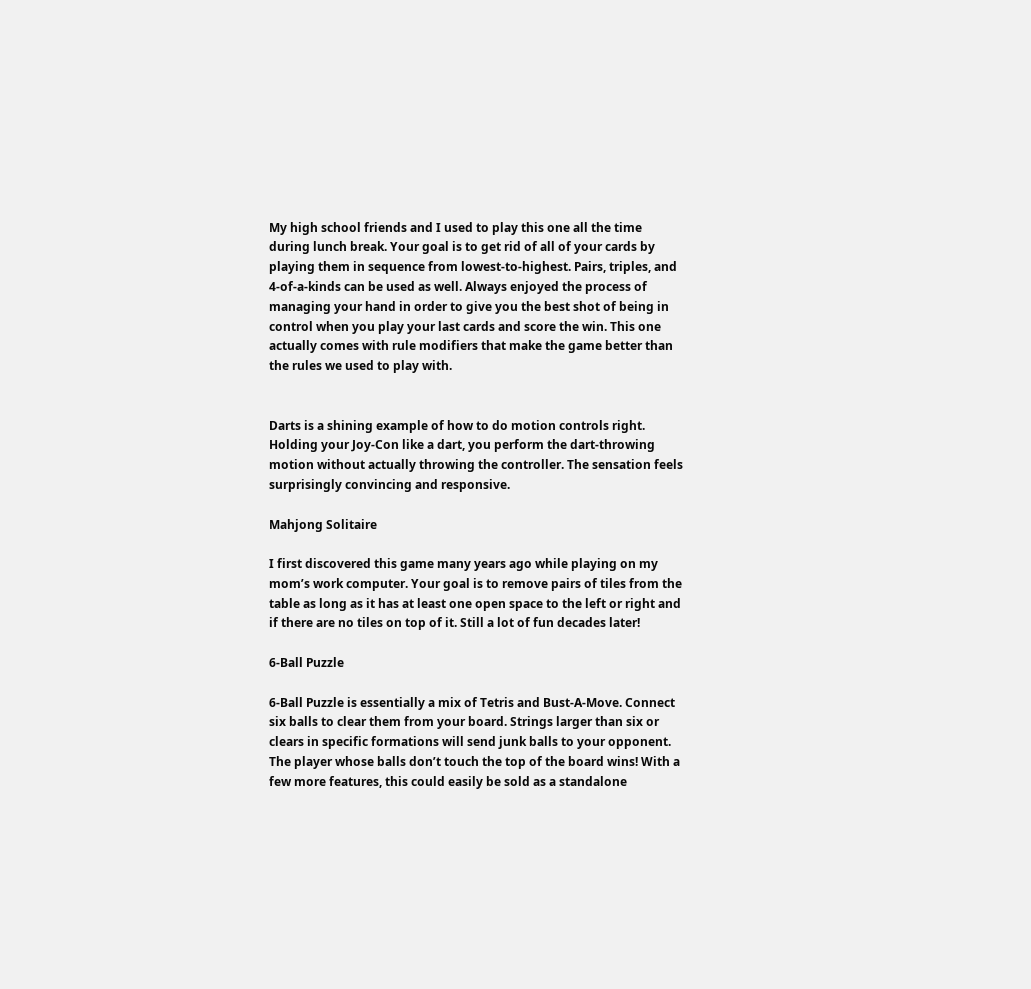My high school friends and I used to play this one all the time during lunch break. Your goal is to get rid of all of your cards by playing them in sequence from lowest-to-highest. Pairs, triples, and 4-of-a-kinds can be used as well. Always enjoyed the process of managing your hand in order to give you the best shot of being in control when you play your last cards and score the win. This one actually comes with rule modifiers that make the game better than the rules we used to play with.


Darts is a shining example of how to do motion controls right. Holding your Joy-Con like a dart, you perform the dart-throwing motion without actually throwing the controller. The sensation feels surprisingly convincing and responsive.

Mahjong Solitaire

I first discovered this game many years ago while playing on my mom’s work computer. Your goal is to remove pairs of tiles from the table as long as it has at least one open space to the left or right and if there are no tiles on top of it. Still a lot of fun decades later!

6-Ball Puzzle

6-Ball Puzzle is essentially a mix of Tetris and Bust-A-Move. Connect six balls to clear them from your board. Strings larger than six or clears in specific formations will send junk balls to your opponent. The player whose balls don’t touch the top of the board wins! With a few more features, this could easily be sold as a standalone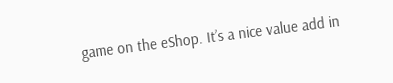game on the eShop. It’s a nice value add in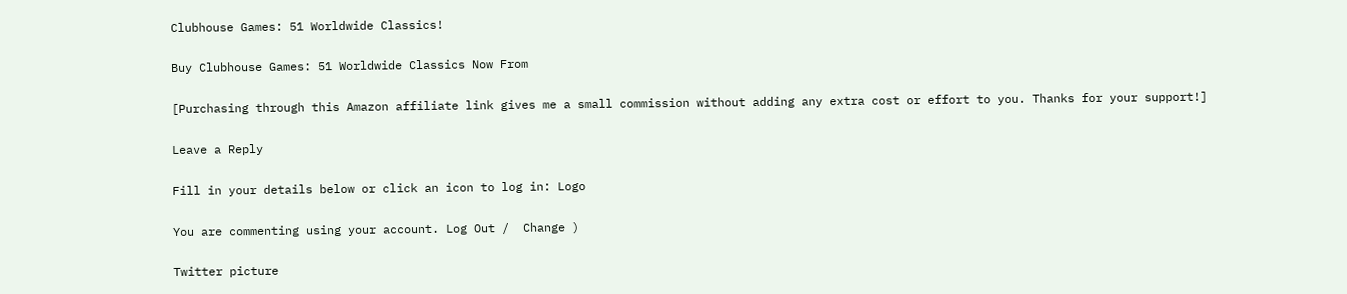Clubhouse Games: 51 Worldwide Classics!

Buy Clubhouse Games: 51 Worldwide Classics Now From

[Purchasing through this Amazon affiliate link gives me a small commission without adding any extra cost or effort to you. Thanks for your support!]

Leave a Reply

Fill in your details below or click an icon to log in: Logo

You are commenting using your account. Log Out /  Change )

Twitter picture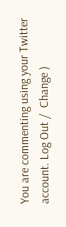You are commenting using your Twitter account. Log Out /  Change )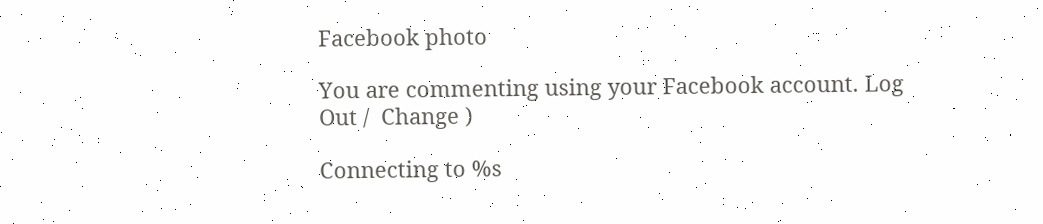Facebook photo

You are commenting using your Facebook account. Log Out /  Change )

Connecting to %s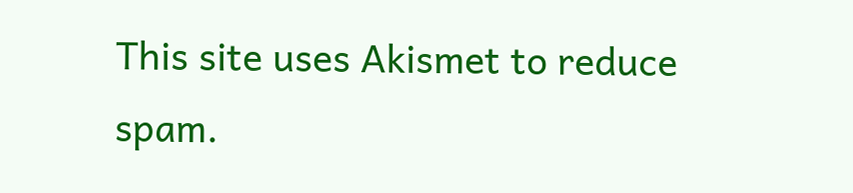This site uses Akismet to reduce spam.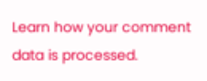Learn how your comment data is processed.